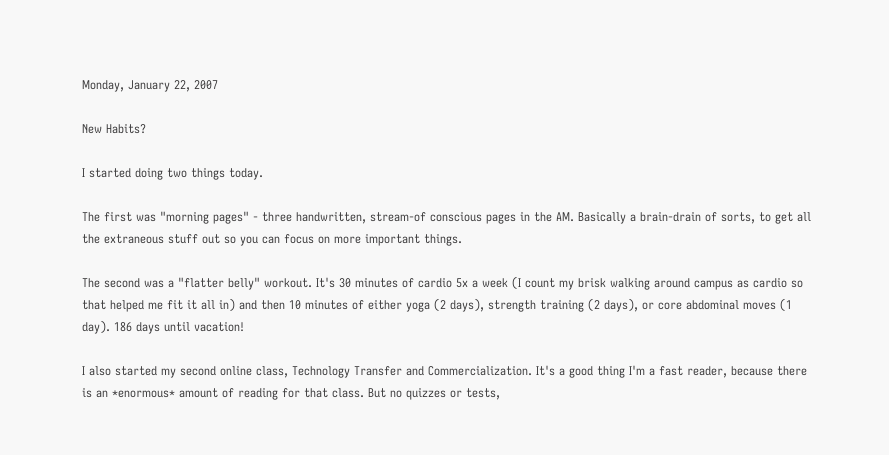Monday, January 22, 2007

New Habits?

I started doing two things today.

The first was "morning pages" - three handwritten, stream-of conscious pages in the AM. Basically a brain-drain of sorts, to get all the extraneous stuff out so you can focus on more important things.

The second was a "flatter belly" workout. It's 30 minutes of cardio 5x a week (I count my brisk walking around campus as cardio so that helped me fit it all in) and then 10 minutes of either yoga (2 days), strength training (2 days), or core abdominal moves (1 day). 186 days until vacation!

I also started my second online class, Technology Transfer and Commercialization. It's a good thing I'm a fast reader, because there is an *enormous* amount of reading for that class. But no quizzes or tests,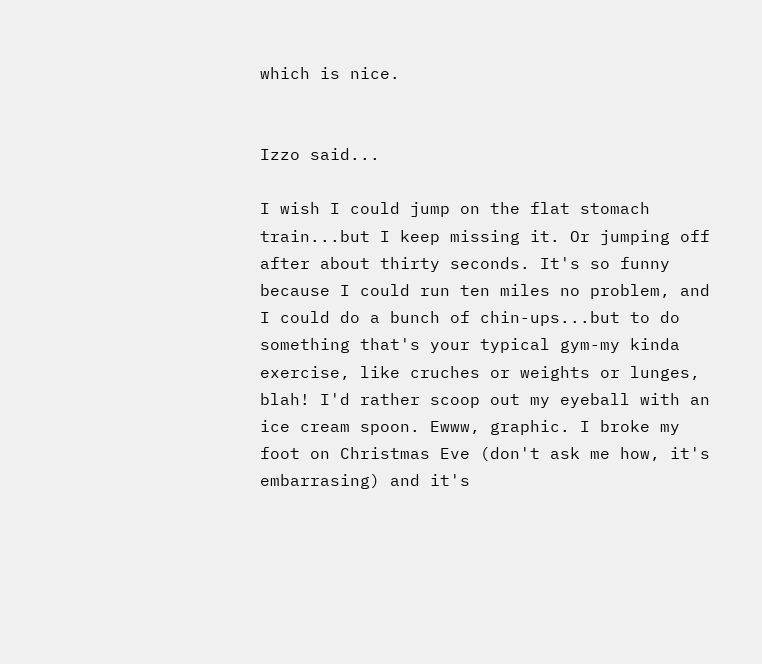which is nice.


Izzo said...

I wish I could jump on the flat stomach train...but I keep missing it. Or jumping off after about thirty seconds. It's so funny because I could run ten miles no problem, and I could do a bunch of chin-ups...but to do something that's your typical gym-my kinda exercise, like cruches or weights or lunges, blah! I'd rather scoop out my eyeball with an ice cream spoon. Ewww, graphic. I broke my foot on Christmas Eve (don't ask me how, it's embarrasing) and it's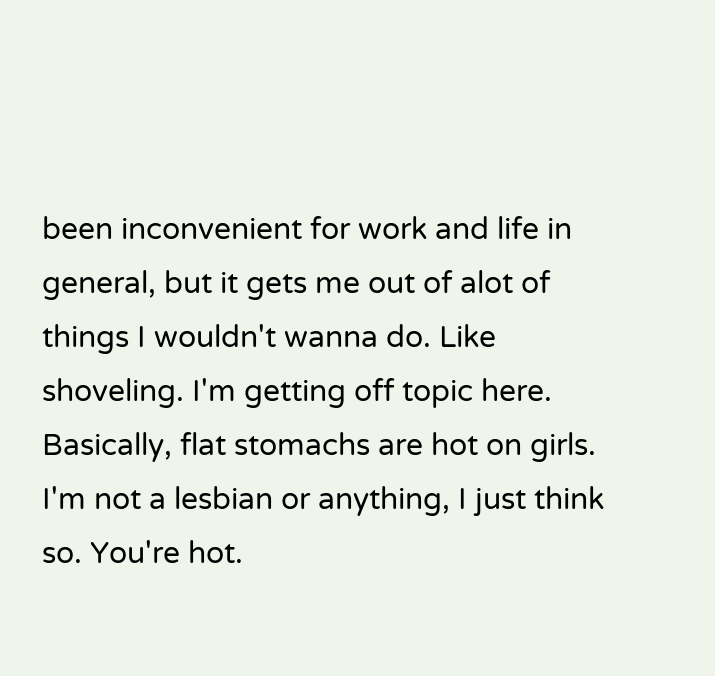been inconvenient for work and life in general, but it gets me out of alot of things I wouldn't wanna do. Like shoveling. I'm getting off topic here. Basically, flat stomachs are hot on girls. I'm not a lesbian or anything, I just think so. You're hot.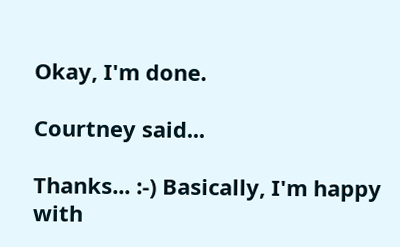Okay, I'm done.

Courtney said...

Thanks... :-) Basically, I'm happy with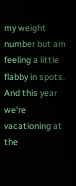my weight number but am feeling a little flabby in spots. And this year we're vacationing at the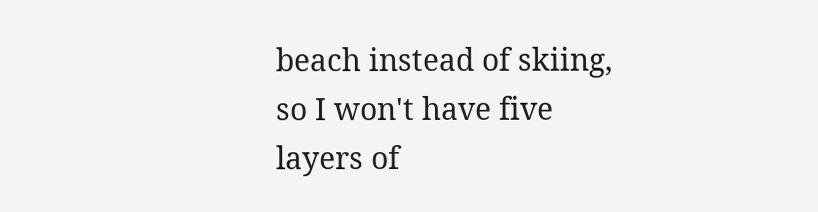beach instead of skiing, so I won't have five layers of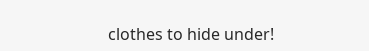clothes to hide under!